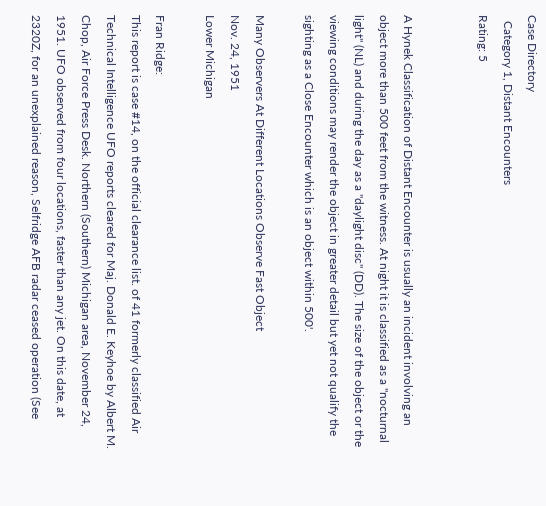Case Directory
  Category 1, Distant Encounters
Rating: 5


A Hynek Classification of Distant Encounter is usually an incident involving an object more than 500 feet from the witness. At night it is classified as a "nocturnal light" (NL) and during the day as a "daylight disc" (DD). The size of the object or the viewing conditions may render the object in greater detail but yet not qualify the sighting as a Close Encounter which is an object within 500'.

Many Observers At Different Locations Observe Fast Object
Nov. 24, 1951
Lower Michigan

Fran Ridge:
This report is case #14, on the official clearance list. of 41 formerly classified Air Technical Intelligence UFO reports cleared for Maj. Donald E. Keyhoe by Albert M. Chop, Air Force Press Desk. Northern (Southern) Michigan area, November 24, 1951. UFO observed from four locations, faster than any jet. On this date, at 2320Z, for an unexplained reason, Selfridge AFB radar ceased operation (See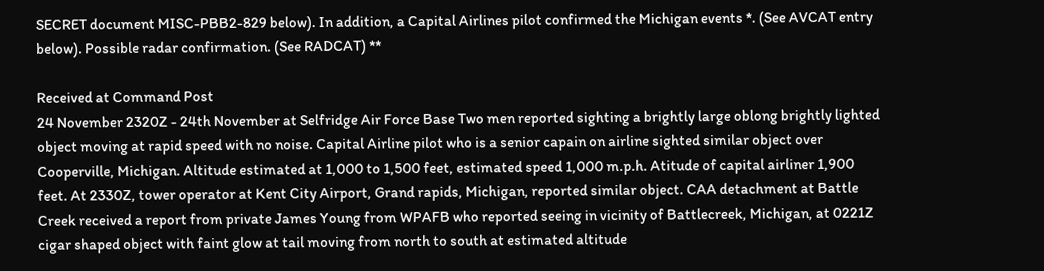SECRET document MISC-PBB2-829 below). In addition, a Capital Airlines pilot confirmed the Michigan events *. (See AVCAT entry below). Possible radar confirmation. (See RADCAT) **

Received at Command Post
24 November 2320Z - 24th November at Selfridge Air Force Base Two men reported sighting a brightly large oblong brightly lighted object moving at rapid speed with no noise. Capital Airline pilot who is a senior capain on airline sighted similar object over Cooperville, Michigan. Altitude estimated at 1,000 to 1,500 feet, estimated speed 1,000 m.p.h. Atitude of capital airliner 1,900 feet. At 2330Z, tower operator at Kent City Airport, Grand rapids, Michigan, reported similar object. CAA detachment at Battle Creek received a report from private James Young from WPAFB who reported seeing in vicinity of Battlecreek, Michigan, at 0221Z cigar shaped object with faint glow at tail moving from north to south at estimated altitude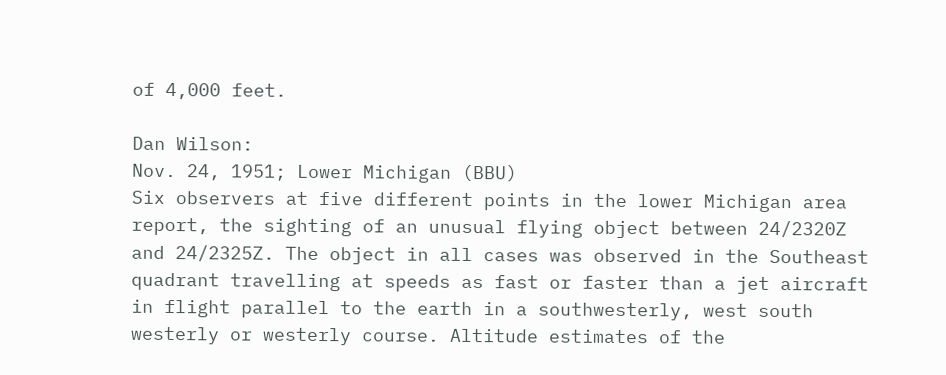of 4,000 feet.

Dan Wilson:
Nov. 24, 1951; Lower Michigan (BBU)
Six observers at five different points in the lower Michigan area report, the sighting of an unusual flying object between 24/2320Z and 24/2325Z. The object in all cases was observed in the Southeast quadrant travelling at speeds as fast or faster than a jet aircraft in flight parallel to the earth in a southwesterly, west south westerly or westerly course. Altitude estimates of the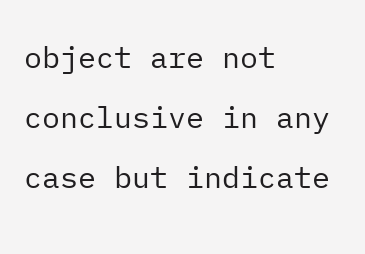object are not conclusive in any case but indicate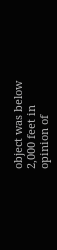object was below 2,000 feet in opinion of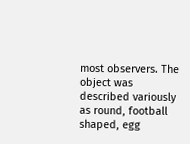most observers. The object was described variously as round, football shaped, egg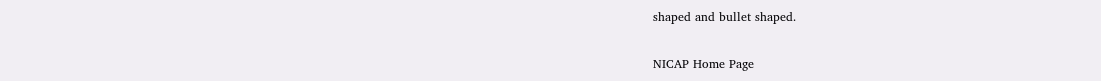shaped and bullet shaped.

NICAP Home Page